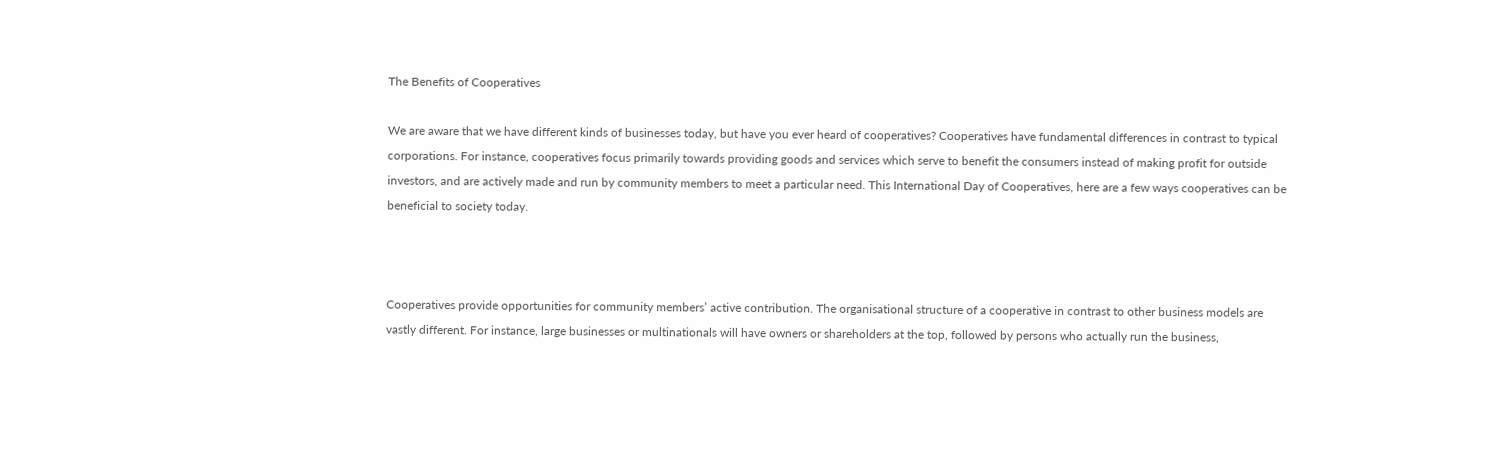The Benefits of Cooperatives

We are aware that we have different kinds of businesses today, but have you ever heard of cooperatives? Cooperatives have fundamental differences in contrast to typical corporations. For instance, cooperatives focus primarily towards providing goods and services which serve to benefit the consumers instead of making profit for outside investors, and are actively made and run by community members to meet a particular need. This International Day of Cooperatives, here are a few ways cooperatives can be beneficial to society today.



Cooperatives provide opportunities for community members’ active contribution. The organisational structure of a cooperative in contrast to other business models are vastly different. For instance, large businesses or multinationals will have owners or shareholders at the top, followed by persons who actually run the business,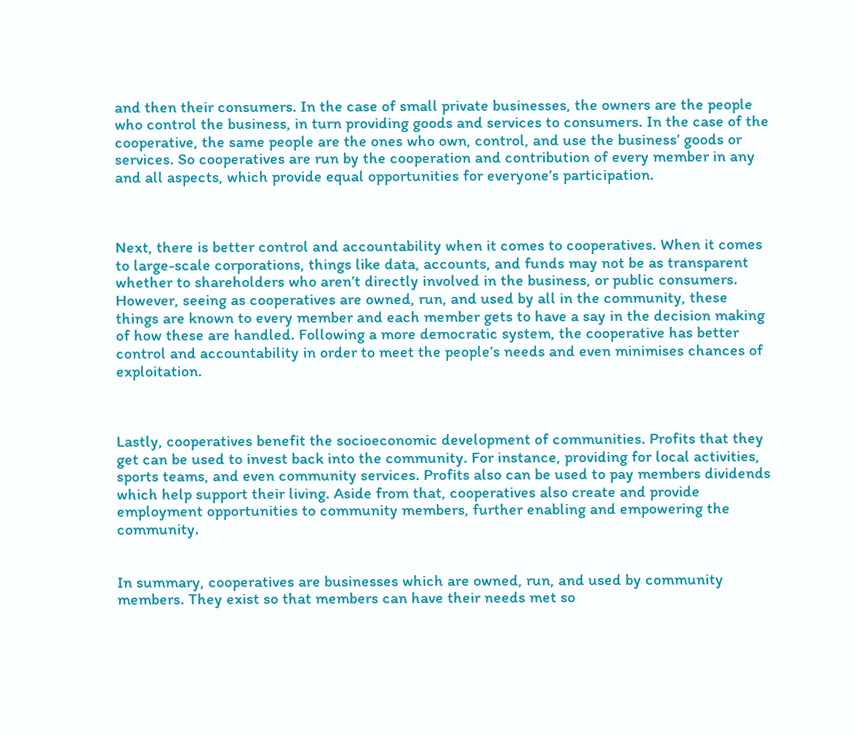and then their consumers. In the case of small private businesses, the owners are the people who control the business, in turn providing goods and services to consumers. In the case of the cooperative, the same people are the ones who own, control, and use the business’ goods or services. So cooperatives are run by the cooperation and contribution of every member in any and all aspects, which provide equal opportunities for everyone’s participation.



Next, there is better control and accountability when it comes to cooperatives. When it comes to large-scale corporations, things like data, accounts, and funds may not be as transparent whether to shareholders who aren’t directly involved in the business, or public consumers. However, seeing as cooperatives are owned, run, and used by all in the community, these things are known to every member and each member gets to have a say in the decision making of how these are handled. Following a more democratic system, the cooperative has better control and accountability in order to meet the people’s needs and even minimises chances of exploitation.



Lastly, cooperatives benefit the socioeconomic development of communities. Profits that they get can be used to invest back into the community. For instance, providing for local activities, sports teams, and even community services. Profits also can be used to pay members dividends which help support their living. Aside from that, cooperatives also create and provide employment opportunities to community members, further enabling and empowering the community.


In summary, cooperatives are businesses which are owned, run, and used by community members. They exist so that members can have their needs met so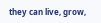they can live, grow,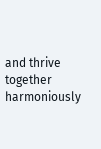and thrive together harmoniously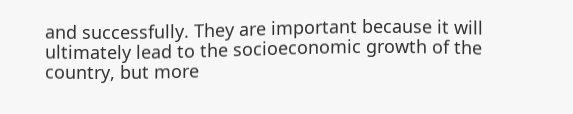and successfully. They are important because it will ultimately lead to the socioeconomic growth of the country, but more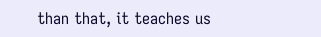than that, it teaches us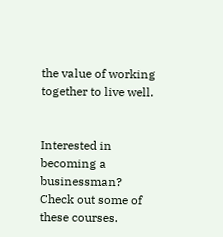the value of working together to live well.


Interested in becoming a businessman? Check out some of these courses.